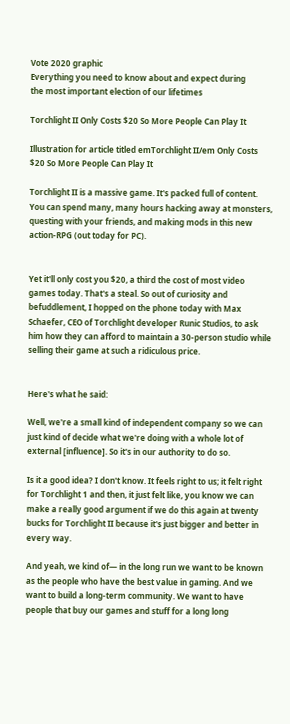Vote 2020 graphic
Everything you need to know about and expect during
the most important election of our lifetimes

Torchlight II Only Costs $20 So More People Can Play It

Illustration for article titled emTorchlight II/em Only Costs $20 So More People Can Play It

Torchlight II is a massive game. It's packed full of content. You can spend many, many hours hacking away at monsters, questing with your friends, and making mods in this new action-RPG (out today for PC).


Yet it'll only cost you $20, a third the cost of most video games today. That's a steal. So out of curiosity and befuddlement, I hopped on the phone today with Max Schaefer, CEO of Torchlight developer Runic Studios, to ask him how they can afford to maintain a 30-person studio while selling their game at such a ridiculous price.


Here's what he said:

Well, we're a small kind of independent company so we can just kind of decide what we're doing with a whole lot of external [influence]. So it's in our authority to do so.

Is it a good idea? I don't know. It feels right to us; it felt right for Torchlight 1 and then, it just felt like, you know we can make a really good argument if we do this again at twenty bucks for Torchlight II because it's just bigger and better in every way.

And yeah, we kind of— in the long run we want to be known as the people who have the best value in gaming. And we want to build a long-term community. We want to have people that buy our games and stuff for a long long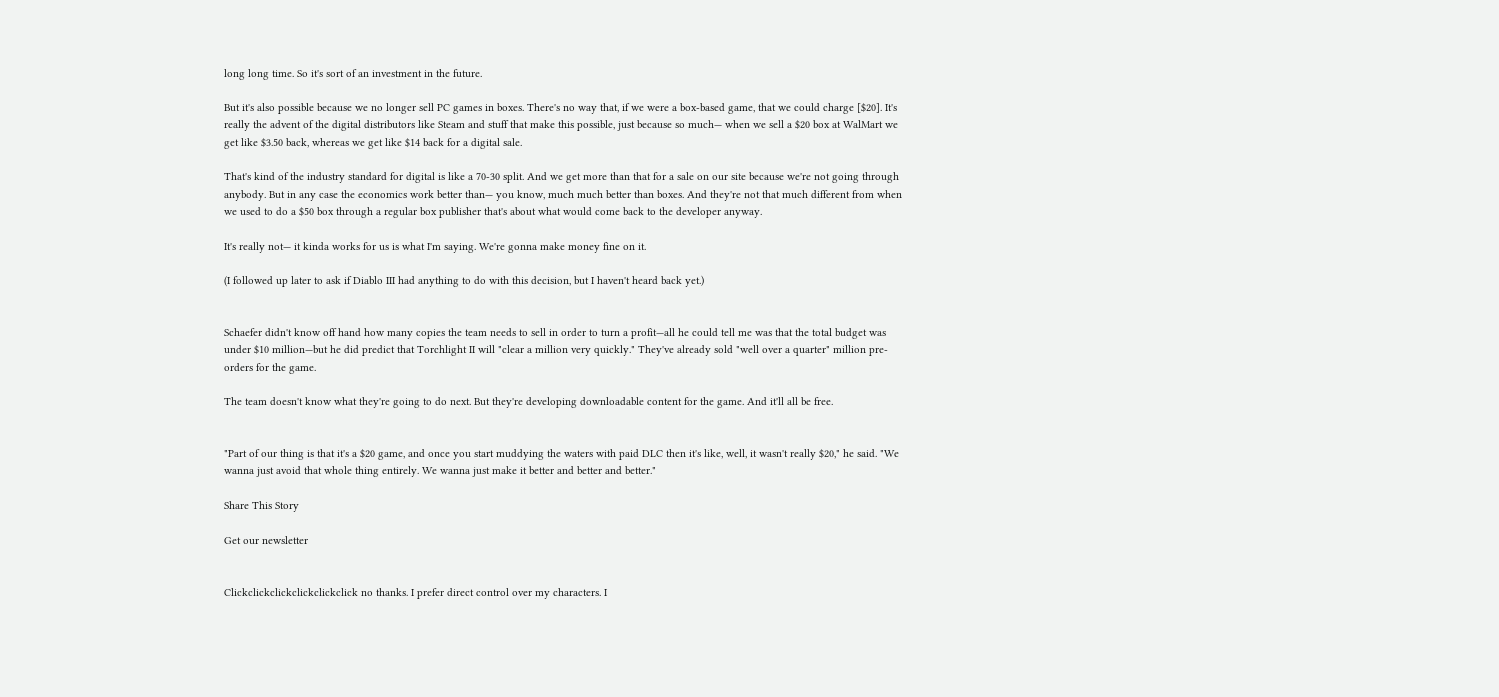long long time. So it's sort of an investment in the future.

But it's also possible because we no longer sell PC games in boxes. There's no way that, if we were a box-based game, that we could charge [$20]. It's really the advent of the digital distributors like Steam and stuff that make this possible, just because so much— when we sell a $20 box at WalMart we get like $3.50 back, whereas we get like $14 back for a digital sale.

That's kind of the industry standard for digital is like a 70-30 split. And we get more than that for a sale on our site because we're not going through anybody. But in any case the economics work better than— you know, much much better than boxes. And they're not that much different from when we used to do a $50 box through a regular box publisher that's about what would come back to the developer anyway.

It's really not— it kinda works for us is what I'm saying. We're gonna make money fine on it.

(I followed up later to ask if Diablo III had anything to do with this decision, but I haven't heard back yet.)


Schaefer didn't know off hand how many copies the team needs to sell in order to turn a profit—all he could tell me was that the total budget was under $10 million—but he did predict that Torchlight II will "clear a million very quickly." They've already sold "well over a quarter" million pre-orders for the game.

The team doesn't know what they're going to do next. But they're developing downloadable content for the game. And it'll all be free.


"Part of our thing is that it's a $20 game, and once you start muddying the waters with paid DLC then it's like, well, it wasn't really $20," he said. "We wanna just avoid that whole thing entirely. We wanna just make it better and better and better."

Share This Story

Get our newsletter


Clickclickclickclickclickclick no thanks. I prefer direct control over my characters. I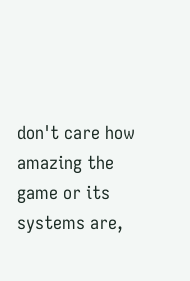don't care how amazing the game or its systems are,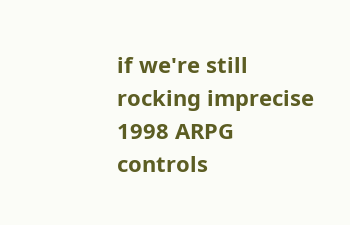if we're still rocking imprecise 1998 ARPG controls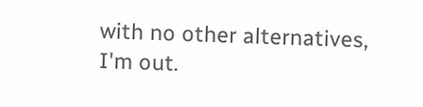with no other alternatives, I'm out.